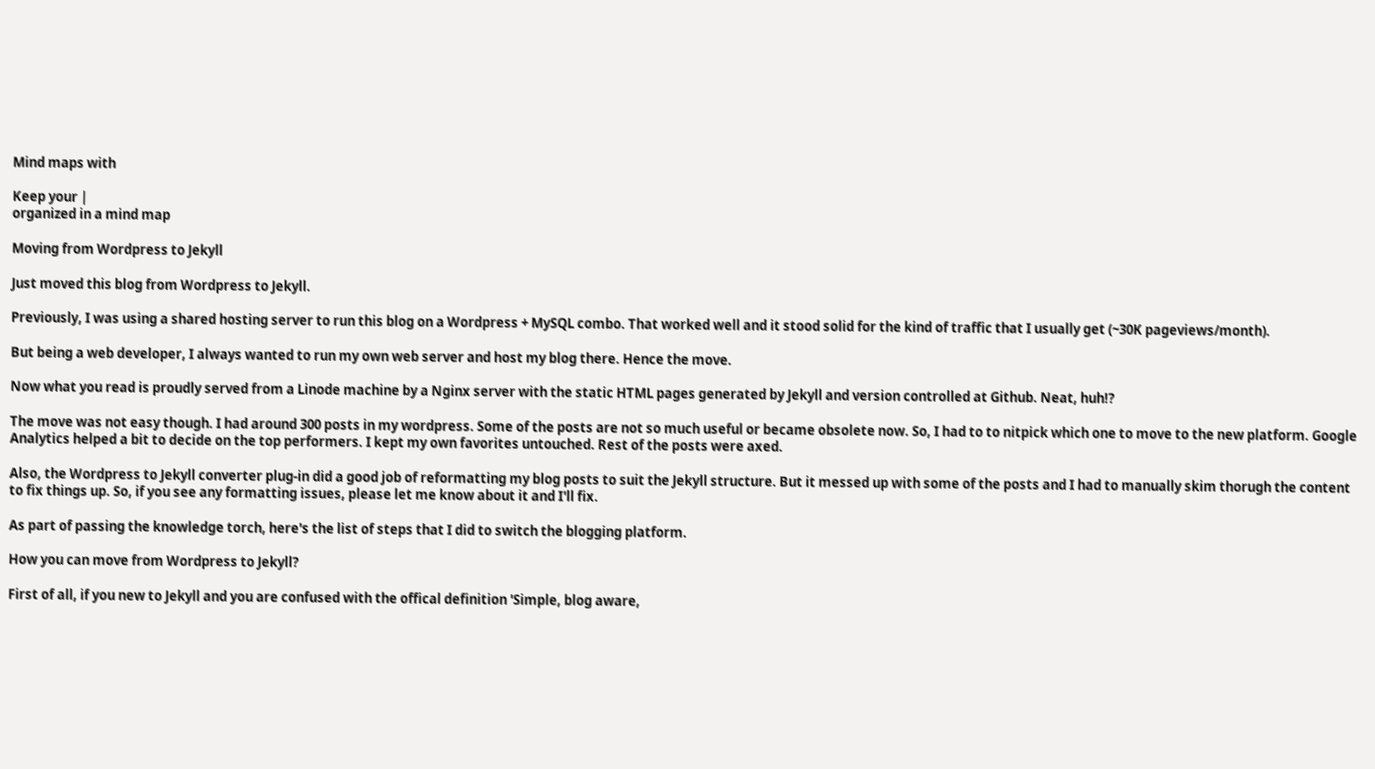Mind maps with

Keep your |
organized in a mind map

Moving from Wordpress to Jekyll

Just moved this blog from Wordpress to Jekyll.

Previously, I was using a shared hosting server to run this blog on a Wordpress + MySQL combo. That worked well and it stood solid for the kind of traffic that I usually get (~30K pageviews/month).

But being a web developer, I always wanted to run my own web server and host my blog there. Hence the move.

Now what you read is proudly served from a Linode machine by a Nginx server with the static HTML pages generated by Jekyll and version controlled at Github. Neat, huh!?

The move was not easy though. I had around 300 posts in my wordpress. Some of the posts are not so much useful or became obsolete now. So, I had to to nitpick which one to move to the new platform. Google Analytics helped a bit to decide on the top performers. I kept my own favorites untouched. Rest of the posts were axed.

Also, the Wordpress to Jekyll converter plug-in did a good job of reformatting my blog posts to suit the Jekyll structure. But it messed up with some of the posts and I had to manually skim thorugh the content to fix things up. So, if you see any formatting issues, please let me know about it and I'll fix.

As part of passing the knowledge torch, here's the list of steps that I did to switch the blogging platform.

How you can move from Wordpress to Jekyll?

First of all, if you new to Jekyll and you are confused with the offical definition 'Simple, blog aware,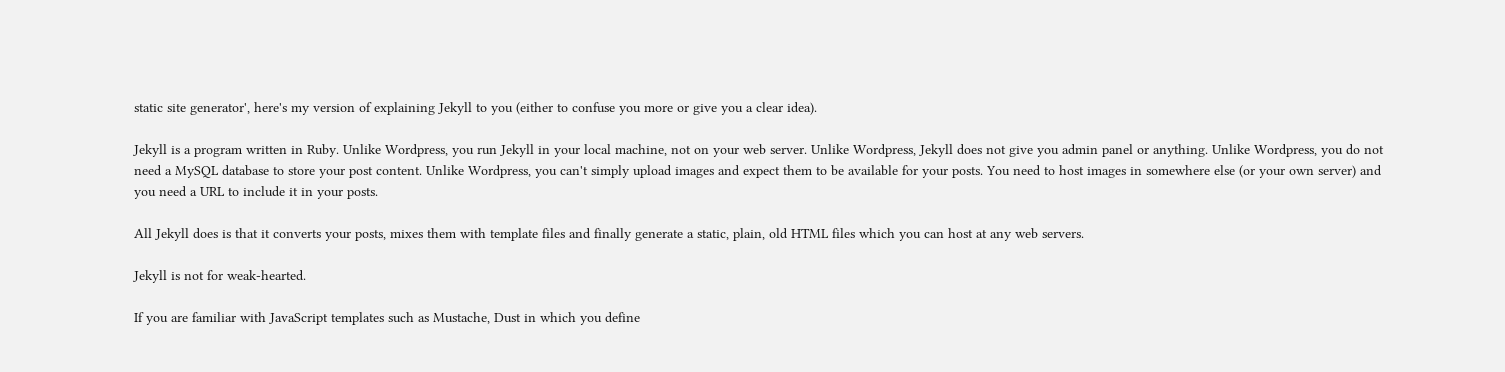static site generator', here's my version of explaining Jekyll to you (either to confuse you more or give you a clear idea).

Jekyll is a program written in Ruby. Unlike Wordpress, you run Jekyll in your local machine, not on your web server. Unlike Wordpress, Jekyll does not give you admin panel or anything. Unlike Wordpress, you do not need a MySQL database to store your post content. Unlike Wordpress, you can't simply upload images and expect them to be available for your posts. You need to host images in somewhere else (or your own server) and you need a URL to include it in your posts.

All Jekyll does is that it converts your posts, mixes them with template files and finally generate a static, plain, old HTML files which you can host at any web servers.

Jekyll is not for weak-hearted.

If you are familiar with JavaScript templates such as Mustache, Dust in which you define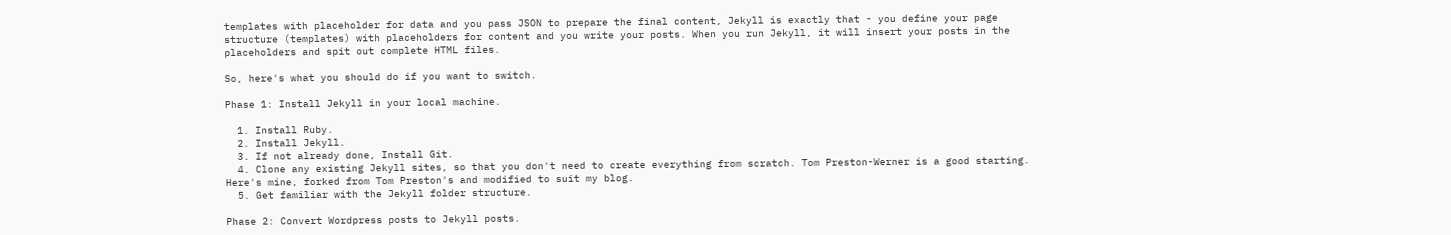templates with placeholder for data and you pass JSON to prepare the final content, Jekyll is exactly that - you define your page structure (templates) with placeholders for content and you write your posts. When you run Jekyll, it will insert your posts in the placeholders and spit out complete HTML files.

So, here's what you should do if you want to switch.

Phase 1: Install Jekyll in your local machine.

  1. Install Ruby.
  2. Install Jekyll.
  3. If not already done, Install Git.
  4. Clone any existing Jekyll sites, so that you don't need to create everything from scratch. Tom Preston-Werner is a good starting. Here's mine, forked from Tom Preston's and modified to suit my blog.
  5. Get familiar with the Jekyll folder structure.

Phase 2: Convert Wordpress posts to Jekyll posts.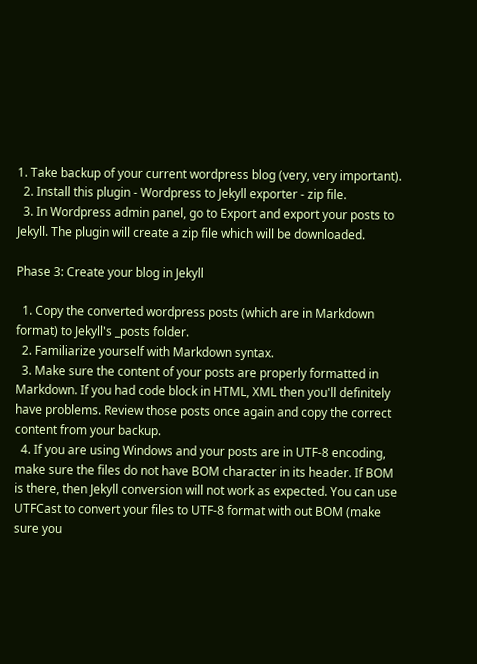1. Take backup of your current wordpress blog (very, very important).
  2. Install this plugin - Wordpress to Jekyll exporter - zip file.
  3. In Wordpress admin panel, go to Export and export your posts to Jekyll. The plugin will create a zip file which will be downloaded.

Phase 3: Create your blog in Jekyll

  1. Copy the converted wordpress posts (which are in Markdown format) to Jekyll's _posts folder.
  2. Familiarize yourself with Markdown syntax.
  3. Make sure the content of your posts are properly formatted in Markdown. If you had code block in HTML, XML then you'll definitely have problems. Review those posts once again and copy the correct content from your backup.
  4. If you are using Windows and your posts are in UTF-8 encoding, make sure the files do not have BOM character in its header. If BOM is there, then Jekyll conversion will not work as expected. You can use UTFCast to convert your files to UTF-8 format with out BOM (make sure you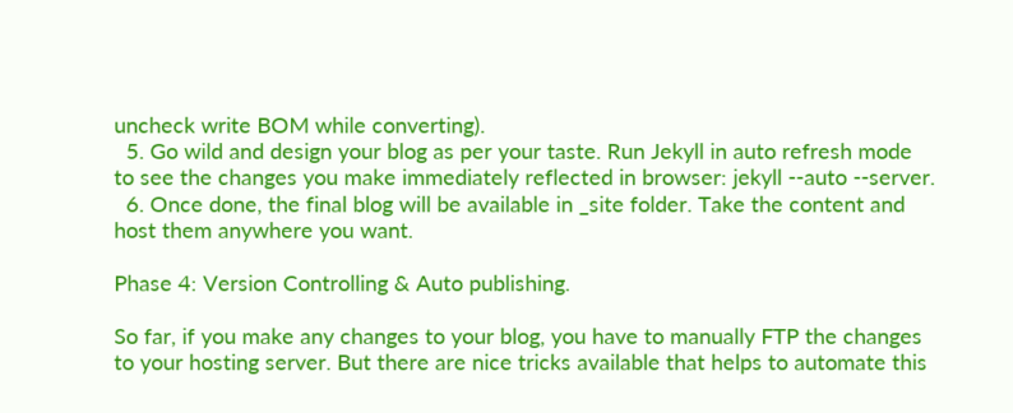uncheck write BOM while converting).
  5. Go wild and design your blog as per your taste. Run Jekyll in auto refresh mode to see the changes you make immediately reflected in browser: jekyll --auto --server.
  6. Once done, the final blog will be available in _site folder. Take the content and host them anywhere you want.

Phase 4: Version Controlling & Auto publishing.

So far, if you make any changes to your blog, you have to manually FTP the changes to your hosting server. But there are nice tricks available that helps to automate this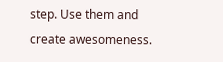step. Use them and create awesomeness.